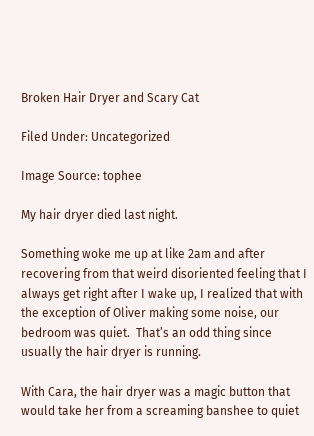Broken Hair Dryer and Scary Cat

Filed Under: Uncategorized

Image Source: tophee

My hair dryer died last night.

Something woke me up at like 2am and after recovering from that weird disoriented feeling that I always get right after I wake up, I realized that with the exception of Oliver making some noise, our bedroom was quiet.  That’s an odd thing since usually the hair dryer is running.

With Cara, the hair dryer was a magic button that would take her from a screaming banshee to quiet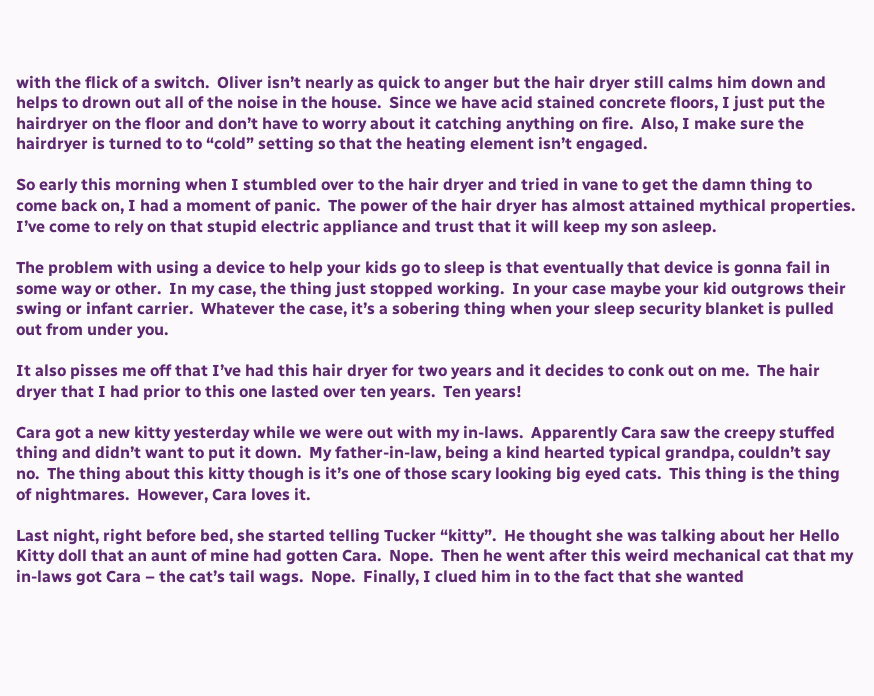with the flick of a switch.  Oliver isn’t nearly as quick to anger but the hair dryer still calms him down and helps to drown out all of the noise in the house.  Since we have acid stained concrete floors, I just put the hairdryer on the floor and don’t have to worry about it catching anything on fire.  Also, I make sure the hairdryer is turned to to “cold” setting so that the heating element isn’t engaged.

So early this morning when I stumbled over to the hair dryer and tried in vane to get the damn thing to come back on, I had a moment of panic.  The power of the hair dryer has almost attained mythical properties.  I’ve come to rely on that stupid electric appliance and trust that it will keep my son asleep.

The problem with using a device to help your kids go to sleep is that eventually that device is gonna fail in some way or other.  In my case, the thing just stopped working.  In your case maybe your kid outgrows their swing or infant carrier.  Whatever the case, it’s a sobering thing when your sleep security blanket is pulled out from under you.

It also pisses me off that I’ve had this hair dryer for two years and it decides to conk out on me.  The hair dryer that I had prior to this one lasted over ten years.  Ten years!

Cara got a new kitty yesterday while we were out with my in-laws.  Apparently Cara saw the creepy stuffed thing and didn’t want to put it down.  My father-in-law, being a kind hearted typical grandpa, couldn’t say no.  The thing about this kitty though is it’s one of those scary looking big eyed cats.  This thing is the thing of nightmares.  However, Cara loves it.

Last night, right before bed, she started telling Tucker “kitty”.  He thought she was talking about her Hello Kitty doll that an aunt of mine had gotten Cara.  Nope.  Then he went after this weird mechanical cat that my in-laws got Cara – the cat’s tail wags.  Nope.  Finally, I clued him in to the fact that she wanted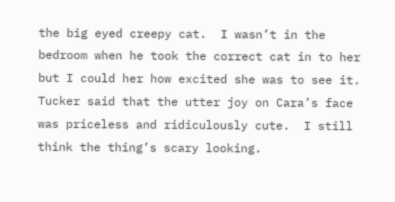the big eyed creepy cat.  I wasn’t in the bedroom when he took the correct cat in to her but I could her how excited she was to see it.  Tucker said that the utter joy on Cara’s face was priceless and ridiculously cute.  I still think the thing’s scary looking.